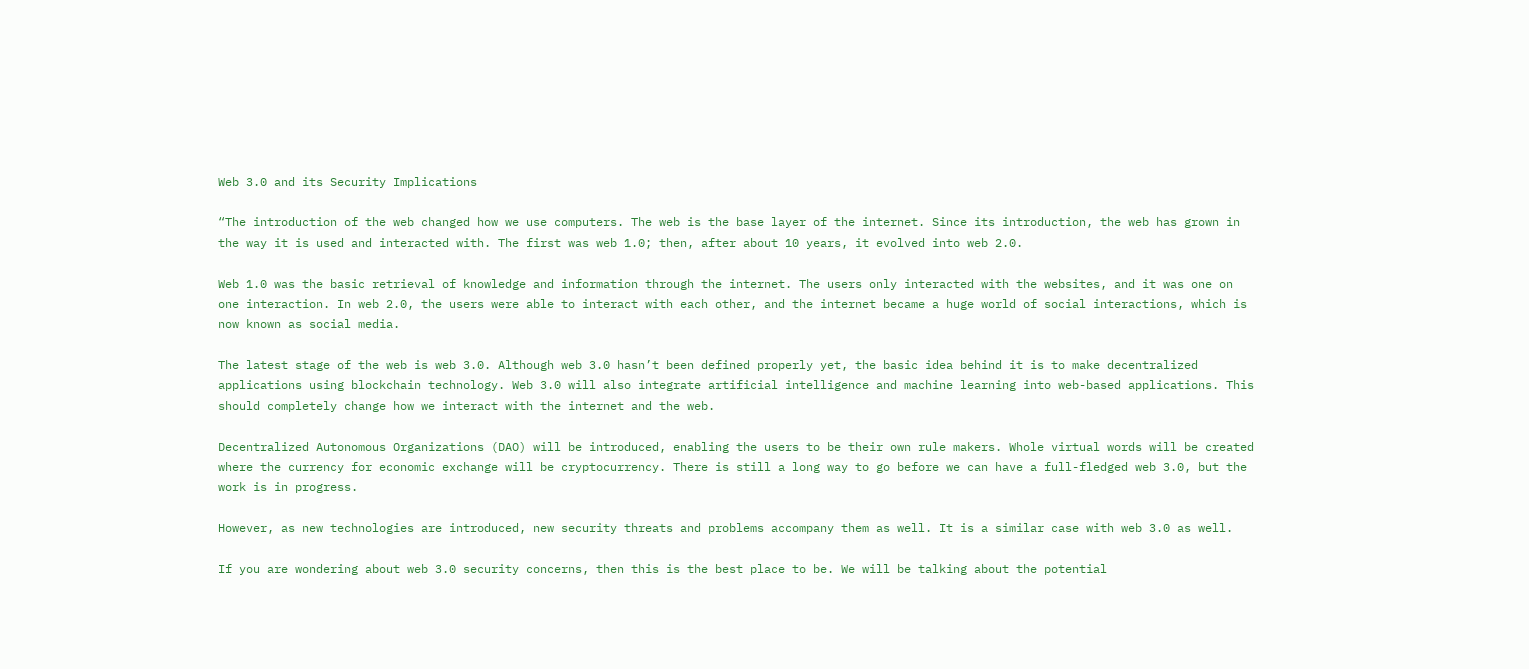Web 3.0 and its Security Implications

“The introduction of the web changed how we use computers. The web is the base layer of the internet. Since its introduction, the web has grown in the way it is used and interacted with. The first was web 1.0; then, after about 10 years, it evolved into web 2.0.

Web 1.0 was the basic retrieval of knowledge and information through the internet. The users only interacted with the websites, and it was one on one interaction. In web 2.0, the users were able to interact with each other, and the internet became a huge world of social interactions, which is now known as social media.

The latest stage of the web is web 3.0. Although web 3.0 hasn’t been defined properly yet, the basic idea behind it is to make decentralized applications using blockchain technology. Web 3.0 will also integrate artificial intelligence and machine learning into web-based applications. This should completely change how we interact with the internet and the web.

Decentralized Autonomous Organizations (DAO) will be introduced, enabling the users to be their own rule makers. Whole virtual words will be created where the currency for economic exchange will be cryptocurrency. There is still a long way to go before we can have a full-fledged web 3.0, but the work is in progress.

However, as new technologies are introduced, new security threats and problems accompany them as well. It is a similar case with web 3.0 as well.

If you are wondering about web 3.0 security concerns, then this is the best place to be. We will be talking about the potential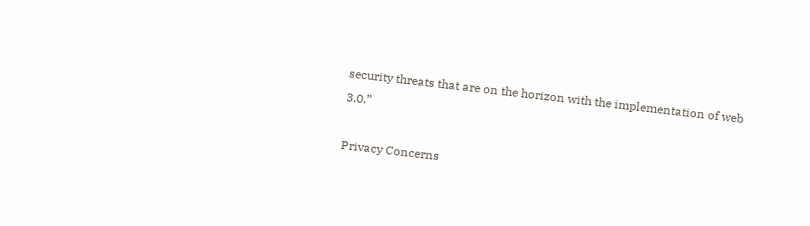security threats that are on the horizon with the implementation of web 3.0.”

Privacy Concerns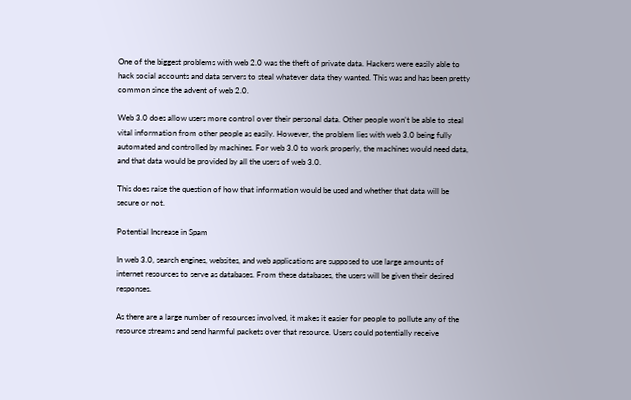One of the biggest problems with web 2.0 was the theft of private data. Hackers were easily able to hack social accounts and data servers to steal whatever data they wanted. This was and has been pretty common since the advent of web 2.0.

Web 3.0 does allow users more control over their personal data. Other people won’t be able to steal vital information from other people as easily. However, the problem lies with web 3.0 being fully automated and controlled by machines. For web 3.0 to work properly, the machines would need data, and that data would be provided by all the users of web 3.0.

This does raise the question of how that information would be used and whether that data will be secure or not.

Potential Increase in Spam

In web 3.0, search engines, websites, and web applications are supposed to use large amounts of internet resources to serve as databases. From these databases, the users will be given their desired responses.

As there are a large number of resources involved, it makes it easier for people to pollute any of the resource streams and send harmful packets over that resource. Users could potentially receive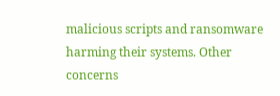malicious scripts and ransomware harming their systems. Other concerns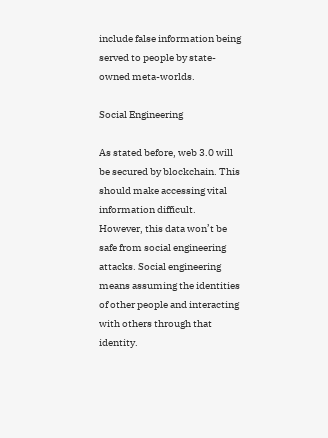include false information being served to people by state-owned meta-worlds.

Social Engineering

As stated before, web 3.0 will be secured by blockchain. This should make accessing vital information difficult. However, this data won’t be safe from social engineering attacks. Social engineering means assuming the identities of other people and interacting with others through that identity.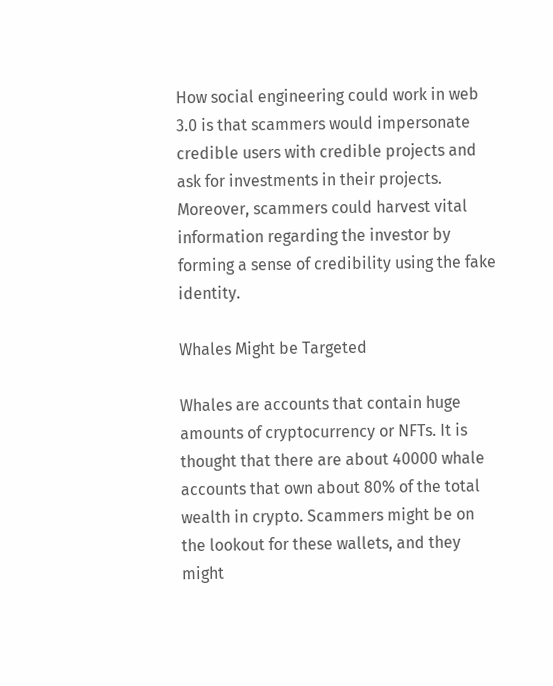How social engineering could work in web 3.0 is that scammers would impersonate credible users with credible projects and ask for investments in their projects. Moreover, scammers could harvest vital information regarding the investor by forming a sense of credibility using the fake identity.

Whales Might be Targeted

Whales are accounts that contain huge amounts of cryptocurrency or NFTs. It is thought that there are about 40000 whale accounts that own about 80% of the total wealth in crypto. Scammers might be on the lookout for these wallets, and they might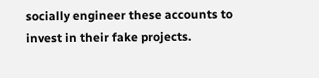socially engineer these accounts to invest in their fake projects.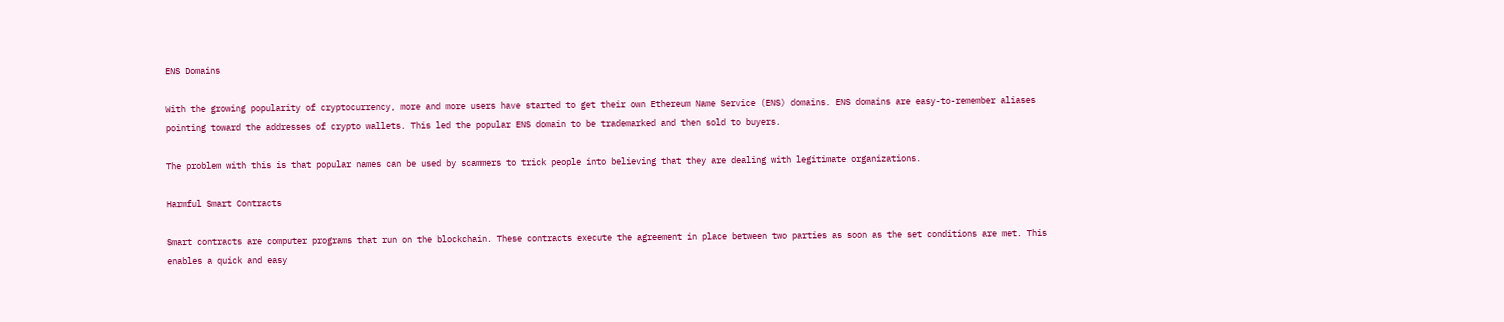ENS Domains

With the growing popularity of cryptocurrency, more and more users have started to get their own Ethereum Name Service (ENS) domains. ENS domains are easy-to-remember aliases pointing toward the addresses of crypto wallets. This led the popular ENS domain to be trademarked and then sold to buyers.

The problem with this is that popular names can be used by scammers to trick people into believing that they are dealing with legitimate organizations.

Harmful Smart Contracts

Smart contracts are computer programs that run on the blockchain. These contracts execute the agreement in place between two parties as soon as the set conditions are met. This enables a quick and easy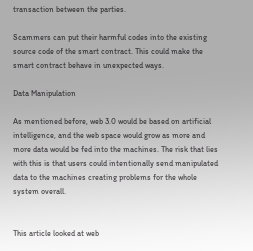transaction between the parties.

Scammers can put their harmful codes into the existing source code of the smart contract. This could make the smart contract behave in unexpected ways.

Data Manipulation

As mentioned before, web 3.0 would be based on artificial intelligence, and the web space would grow as more and more data would be fed into the machines. The risk that lies with this is that users could intentionally send manipulated data to the machines creating problems for the whole system overall.


This article looked at web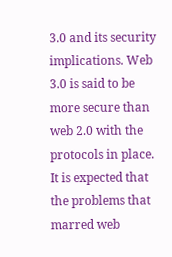3.0 and its security implications. Web 3.0 is said to be more secure than web 2.0 with the protocols in place. It is expected that the problems that marred web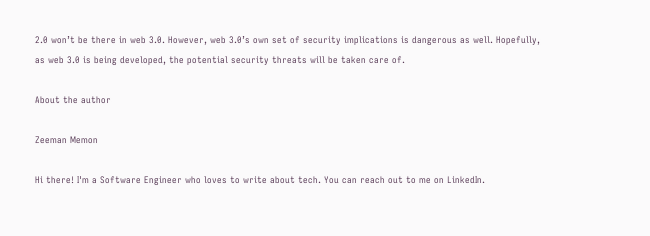2.0 won’t be there in web 3.0. However, web 3.0’s own set of security implications is dangerous as well. Hopefully, as web 3.0 is being developed, the potential security threats will be taken care of.

About the author

Zeeman Memon

Hi there! I'm a Software Engineer who loves to write about tech. You can reach out to me on LinkedIn.